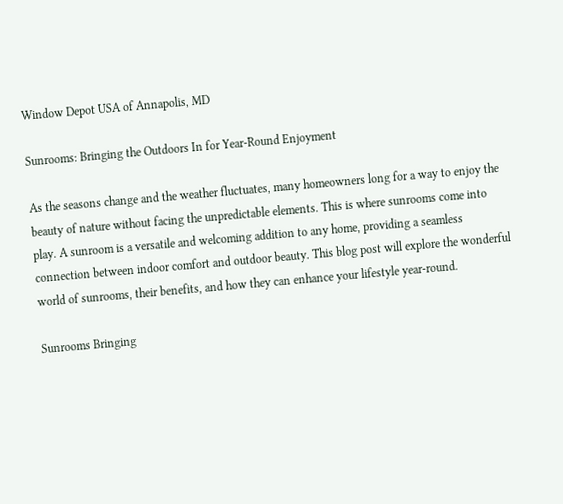Window Depot USA of Annapolis, MD

Sunrooms: Bringing the Outdoors In for Year-Round Enjoyment

As the seasons change and the weather fluctuates, many homeowners long for a way to enjoy the beauty of nature without facing the unpredictable elements. This is where sunrooms come into play. A sunroom is a versatile and welcoming addition to any home, providing a seamless connection between indoor comfort and outdoor beauty. This blog post will explore the wonderful world of sunrooms, their benefits, and how they can enhance your lifestyle year-round.

Sunrooms Bringing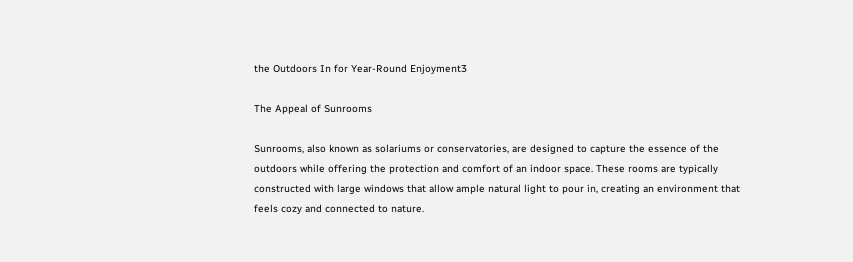the Outdoors In for Year-Round Enjoyment3

The Appeal of Sunrooms

Sunrooms, also known as solariums or conservatories, are designed to capture the essence of the outdoors while offering the protection and comfort of an indoor space. These rooms are typically constructed with large windows that allow ample natural light to pour in, creating an environment that feels cozy and connected to nature.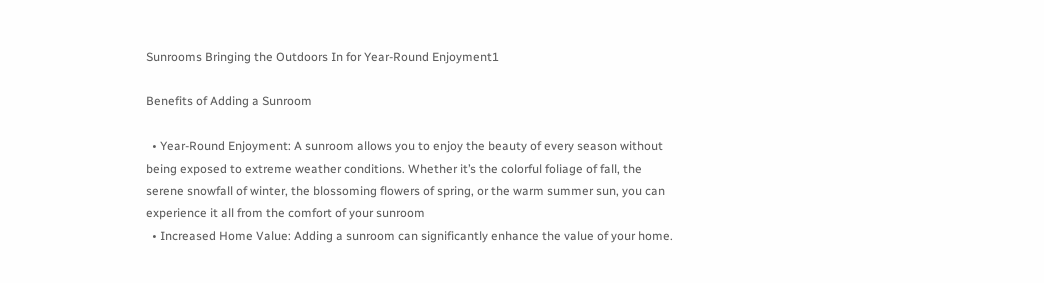Sunrooms Bringing the Outdoors In for Year-Round Enjoyment1

Benefits of Adding a Sunroom

  • Year-Round Enjoyment: A sunroom allows you to enjoy the beauty of every season without being exposed to extreme weather conditions. Whether it’s the colorful foliage of fall, the serene snowfall of winter, the blossoming flowers of spring, or the warm summer sun, you can experience it all from the comfort of your sunroom
  • Increased Home Value: Adding a sunroom can significantly enhance the value of your home.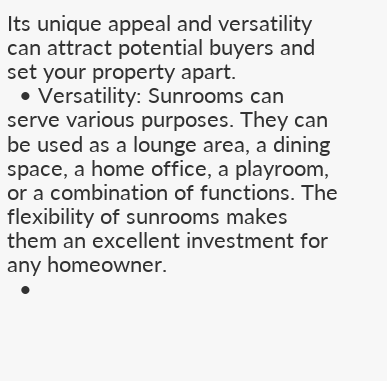Its unique appeal and versatility can attract potential buyers and set your property apart.
  • Versatility: Sunrooms can serve various purposes. They can be used as a lounge area, a dining space, a home office, a playroom, or a combination of functions. The flexibility of sunrooms makes them an excellent investment for any homeowner.
  •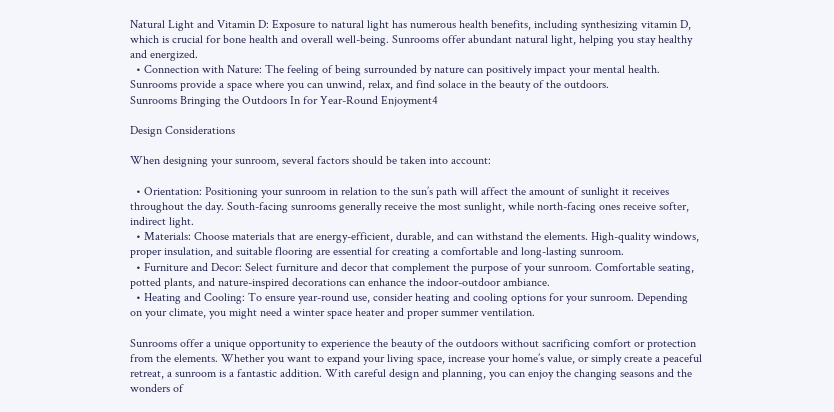Natural Light and Vitamin D: Exposure to natural light has numerous health benefits, including synthesizing vitamin D, which is crucial for bone health and overall well-being. Sunrooms offer abundant natural light, helping you stay healthy and energized.
  • Connection with Nature: The feeling of being surrounded by nature can positively impact your mental health. Sunrooms provide a space where you can unwind, relax, and find solace in the beauty of the outdoors.
Sunrooms Bringing the Outdoors In for Year-Round Enjoyment4

Design Considerations

When designing your sunroom, several factors should be taken into account:

  • Orientation: Positioning your sunroom in relation to the sun’s path will affect the amount of sunlight it receives throughout the day. South-facing sunrooms generally receive the most sunlight, while north-facing ones receive softer, indirect light.
  • Materials: Choose materials that are energy-efficient, durable, and can withstand the elements. High-quality windows, proper insulation, and suitable flooring are essential for creating a comfortable and long-lasting sunroom.
  • Furniture and Decor: Select furniture and decor that complement the purpose of your sunroom. Comfortable seating, potted plants, and nature-inspired decorations can enhance the indoor-outdoor ambiance.
  • Heating and Cooling: To ensure year-round use, consider heating and cooling options for your sunroom. Depending on your climate, you might need a winter space heater and proper summer ventilation.

Sunrooms offer a unique opportunity to experience the beauty of the outdoors without sacrificing comfort or protection from the elements. Whether you want to expand your living space, increase your home’s value, or simply create a peaceful retreat, a sunroom is a fantastic addition. With careful design and planning, you can enjoy the changing seasons and the wonders of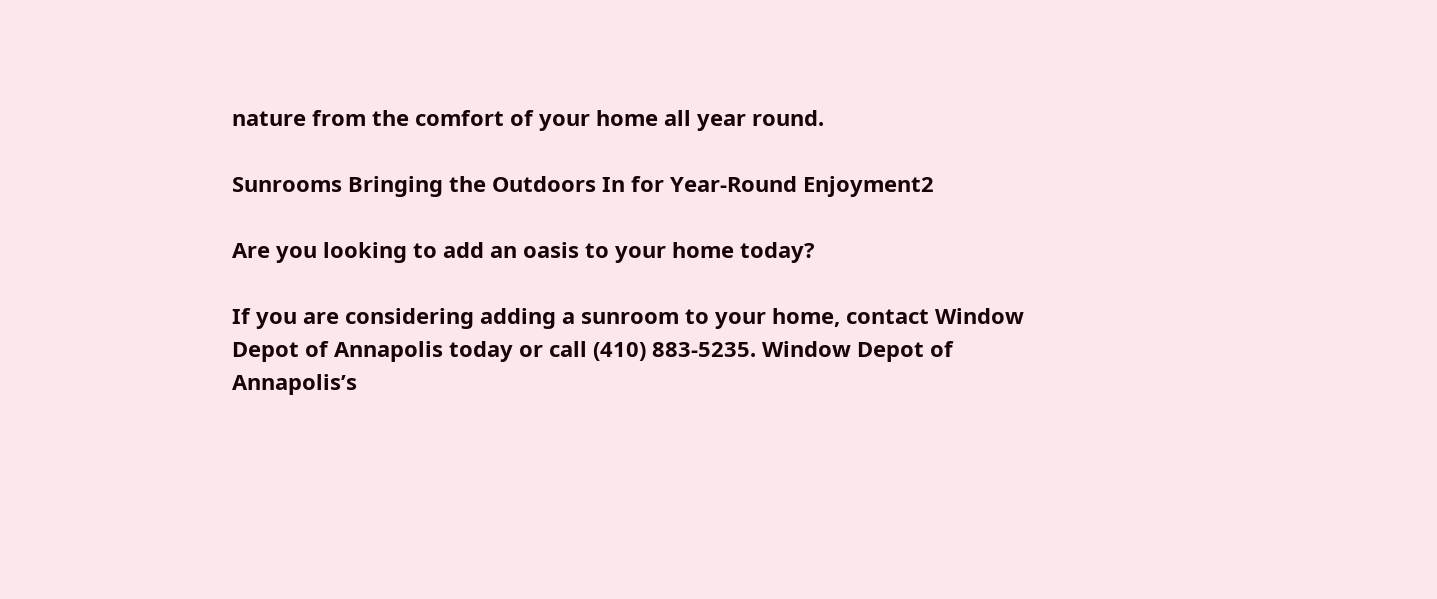nature from the comfort of your home all year round.

Sunrooms Bringing the Outdoors In for Year-Round Enjoyment2

Are you looking to add an oasis to your home today?

If you are considering adding a sunroom to your home, contact Window Depot of Annapolis today or call (410) 883-5235. Window Depot of Annapolis’s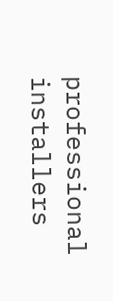professional installers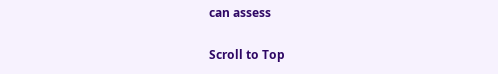can assess

Scroll to Top